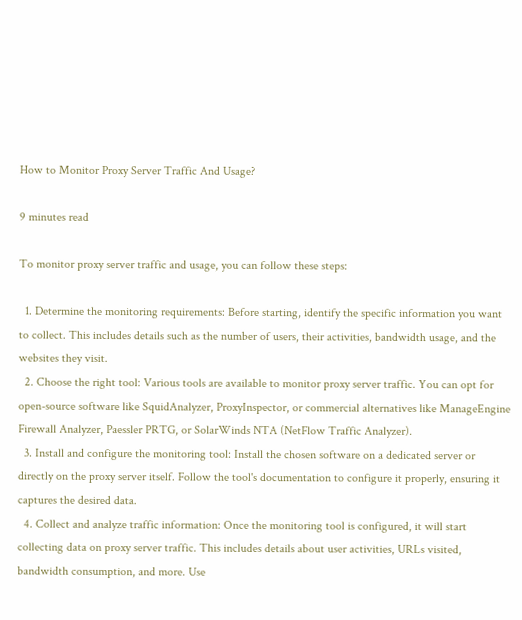How to Monitor Proxy Server Traffic And Usage?

9 minutes read

To monitor proxy server traffic and usage, you can follow these steps:

  1. Determine the monitoring requirements: Before starting, identify the specific information you want to collect. This includes details such as the number of users, their activities, bandwidth usage, and the websites they visit.
  2. Choose the right tool: Various tools are available to monitor proxy server traffic. You can opt for open-source software like SquidAnalyzer, ProxyInspector, or commercial alternatives like ManageEngine Firewall Analyzer, Paessler PRTG, or SolarWinds NTA (NetFlow Traffic Analyzer).
  3. Install and configure the monitoring tool: Install the chosen software on a dedicated server or directly on the proxy server itself. Follow the tool's documentation to configure it properly, ensuring it captures the desired data.
  4. Collect and analyze traffic information: Once the monitoring tool is configured, it will start collecting data on proxy server traffic. This includes details about user activities, URLs visited, bandwidth consumption, and more. Use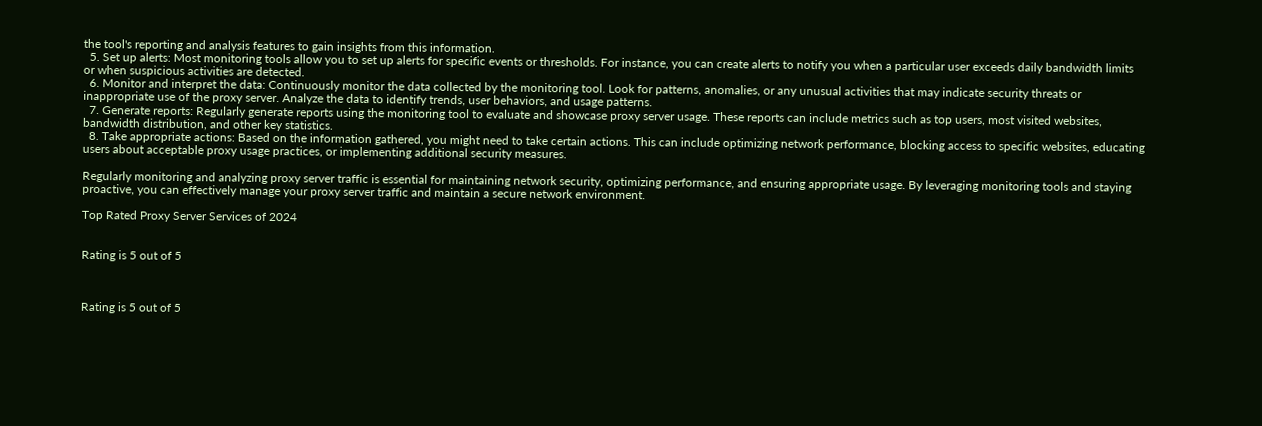the tool's reporting and analysis features to gain insights from this information.
  5. Set up alerts: Most monitoring tools allow you to set up alerts for specific events or thresholds. For instance, you can create alerts to notify you when a particular user exceeds daily bandwidth limits or when suspicious activities are detected.
  6. Monitor and interpret the data: Continuously monitor the data collected by the monitoring tool. Look for patterns, anomalies, or any unusual activities that may indicate security threats or inappropriate use of the proxy server. Analyze the data to identify trends, user behaviors, and usage patterns.
  7. Generate reports: Regularly generate reports using the monitoring tool to evaluate and showcase proxy server usage. These reports can include metrics such as top users, most visited websites, bandwidth distribution, and other key statistics.
  8. Take appropriate actions: Based on the information gathered, you might need to take certain actions. This can include optimizing network performance, blocking access to specific websites, educating users about acceptable proxy usage practices, or implementing additional security measures.

Regularly monitoring and analyzing proxy server traffic is essential for maintaining network security, optimizing performance, and ensuring appropriate usage. By leveraging monitoring tools and staying proactive, you can effectively manage your proxy server traffic and maintain a secure network environment.

Top Rated Proxy Server Services of 2024


Rating is 5 out of 5



Rating is 5 out of 5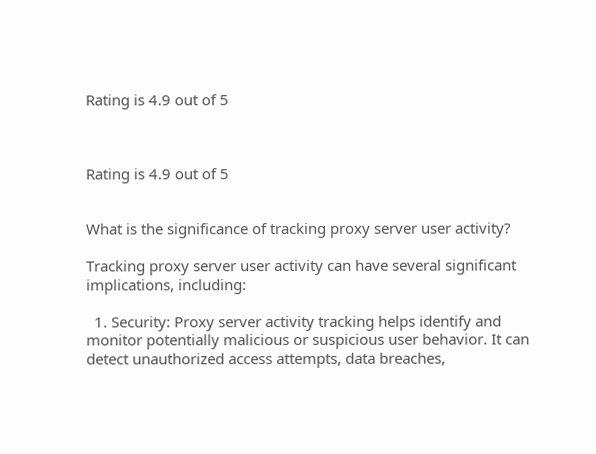Rating is 4.9 out of 5



Rating is 4.9 out of 5


What is the significance of tracking proxy server user activity?

Tracking proxy server user activity can have several significant implications, including:

  1. Security: Proxy server activity tracking helps identify and monitor potentially malicious or suspicious user behavior. It can detect unauthorized access attempts, data breaches,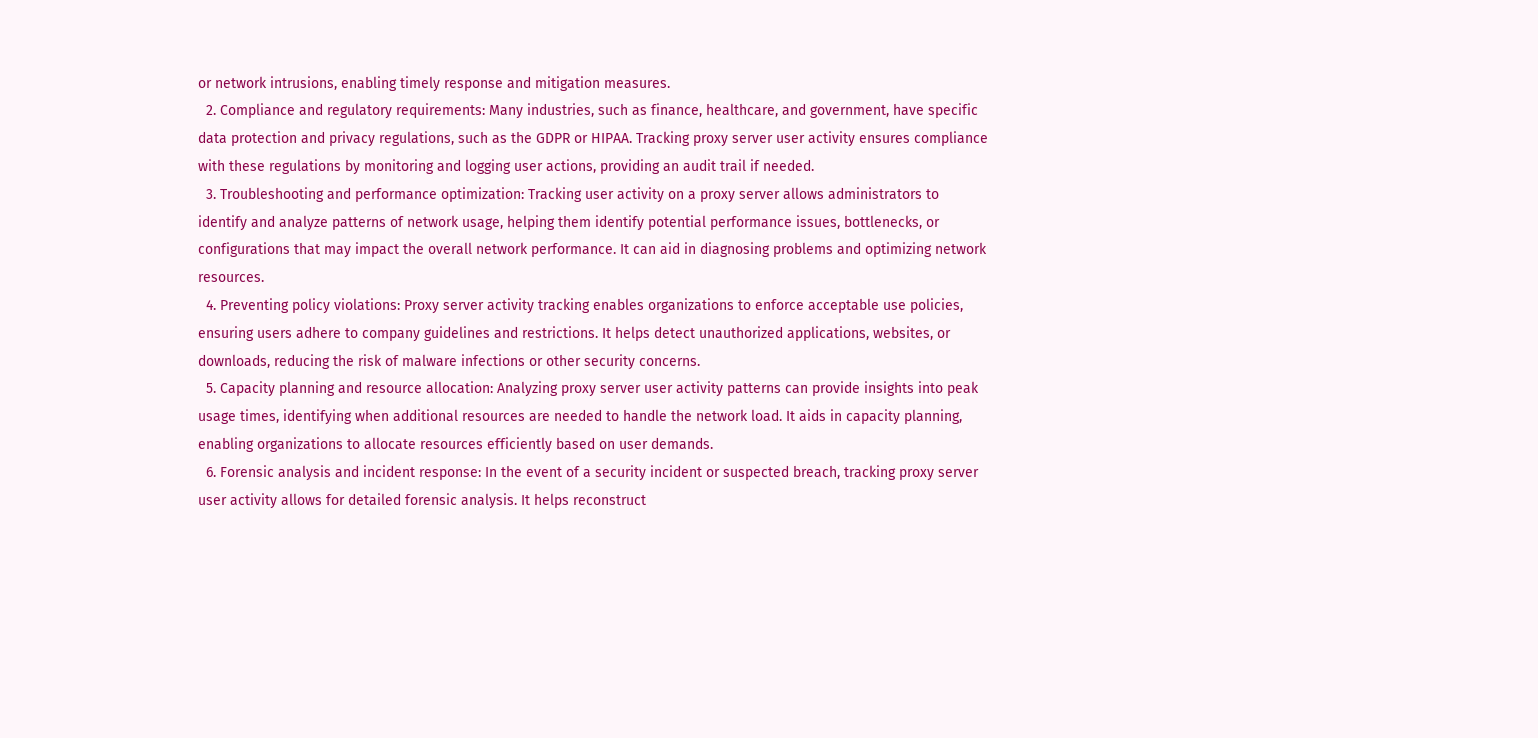or network intrusions, enabling timely response and mitigation measures.
  2. Compliance and regulatory requirements: Many industries, such as finance, healthcare, and government, have specific data protection and privacy regulations, such as the GDPR or HIPAA. Tracking proxy server user activity ensures compliance with these regulations by monitoring and logging user actions, providing an audit trail if needed.
  3. Troubleshooting and performance optimization: Tracking user activity on a proxy server allows administrators to identify and analyze patterns of network usage, helping them identify potential performance issues, bottlenecks, or configurations that may impact the overall network performance. It can aid in diagnosing problems and optimizing network resources.
  4. Preventing policy violations: Proxy server activity tracking enables organizations to enforce acceptable use policies, ensuring users adhere to company guidelines and restrictions. It helps detect unauthorized applications, websites, or downloads, reducing the risk of malware infections or other security concerns.
  5. Capacity planning and resource allocation: Analyzing proxy server user activity patterns can provide insights into peak usage times, identifying when additional resources are needed to handle the network load. It aids in capacity planning, enabling organizations to allocate resources efficiently based on user demands.
  6. Forensic analysis and incident response: In the event of a security incident or suspected breach, tracking proxy server user activity allows for detailed forensic analysis. It helps reconstruct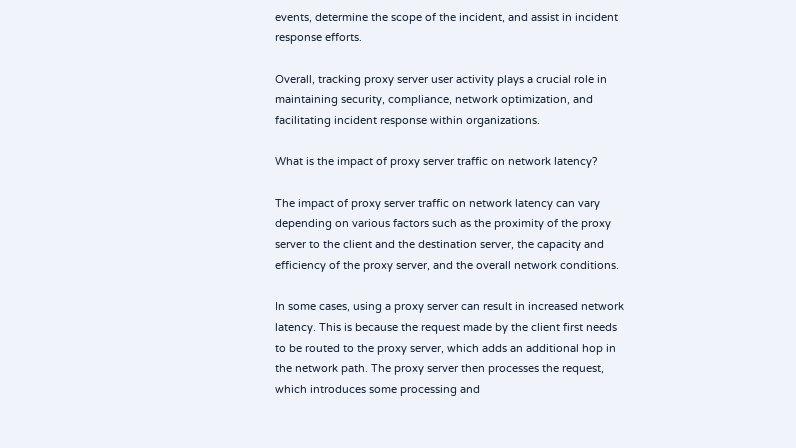events, determine the scope of the incident, and assist in incident response efforts.

Overall, tracking proxy server user activity plays a crucial role in maintaining security, compliance, network optimization, and facilitating incident response within organizations.

What is the impact of proxy server traffic on network latency?

The impact of proxy server traffic on network latency can vary depending on various factors such as the proximity of the proxy server to the client and the destination server, the capacity and efficiency of the proxy server, and the overall network conditions.

In some cases, using a proxy server can result in increased network latency. This is because the request made by the client first needs to be routed to the proxy server, which adds an additional hop in the network path. The proxy server then processes the request, which introduces some processing and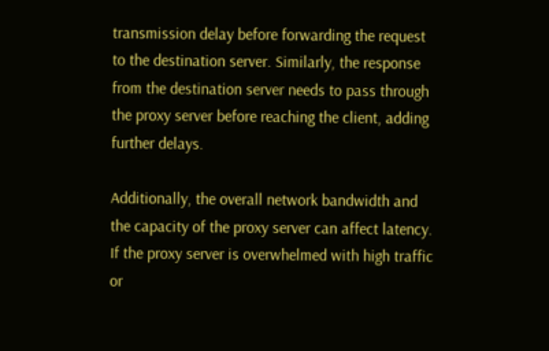transmission delay before forwarding the request to the destination server. Similarly, the response from the destination server needs to pass through the proxy server before reaching the client, adding further delays.

Additionally, the overall network bandwidth and the capacity of the proxy server can affect latency. If the proxy server is overwhelmed with high traffic or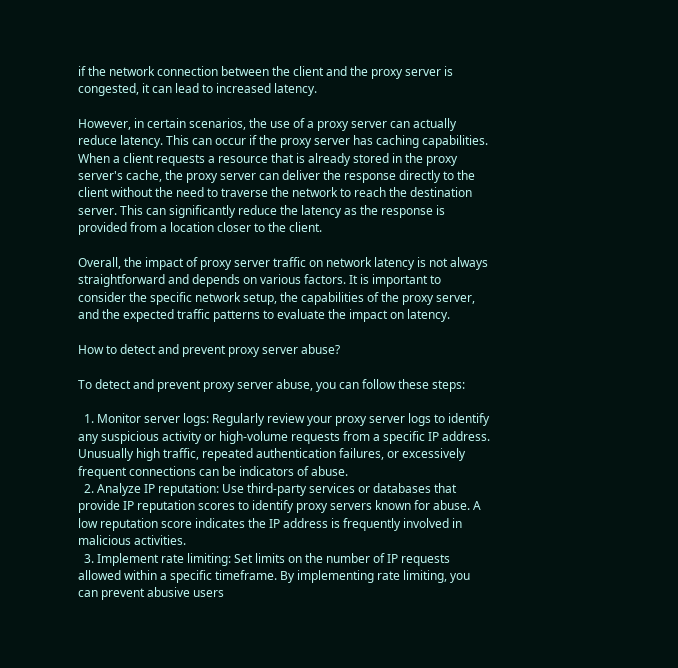if the network connection between the client and the proxy server is congested, it can lead to increased latency.

However, in certain scenarios, the use of a proxy server can actually reduce latency. This can occur if the proxy server has caching capabilities. When a client requests a resource that is already stored in the proxy server's cache, the proxy server can deliver the response directly to the client without the need to traverse the network to reach the destination server. This can significantly reduce the latency as the response is provided from a location closer to the client.

Overall, the impact of proxy server traffic on network latency is not always straightforward and depends on various factors. It is important to consider the specific network setup, the capabilities of the proxy server, and the expected traffic patterns to evaluate the impact on latency.

How to detect and prevent proxy server abuse?

To detect and prevent proxy server abuse, you can follow these steps:

  1. Monitor server logs: Regularly review your proxy server logs to identify any suspicious activity or high-volume requests from a specific IP address. Unusually high traffic, repeated authentication failures, or excessively frequent connections can be indicators of abuse.
  2. Analyze IP reputation: Use third-party services or databases that provide IP reputation scores to identify proxy servers known for abuse. A low reputation score indicates the IP address is frequently involved in malicious activities.
  3. Implement rate limiting: Set limits on the number of IP requests allowed within a specific timeframe. By implementing rate limiting, you can prevent abusive users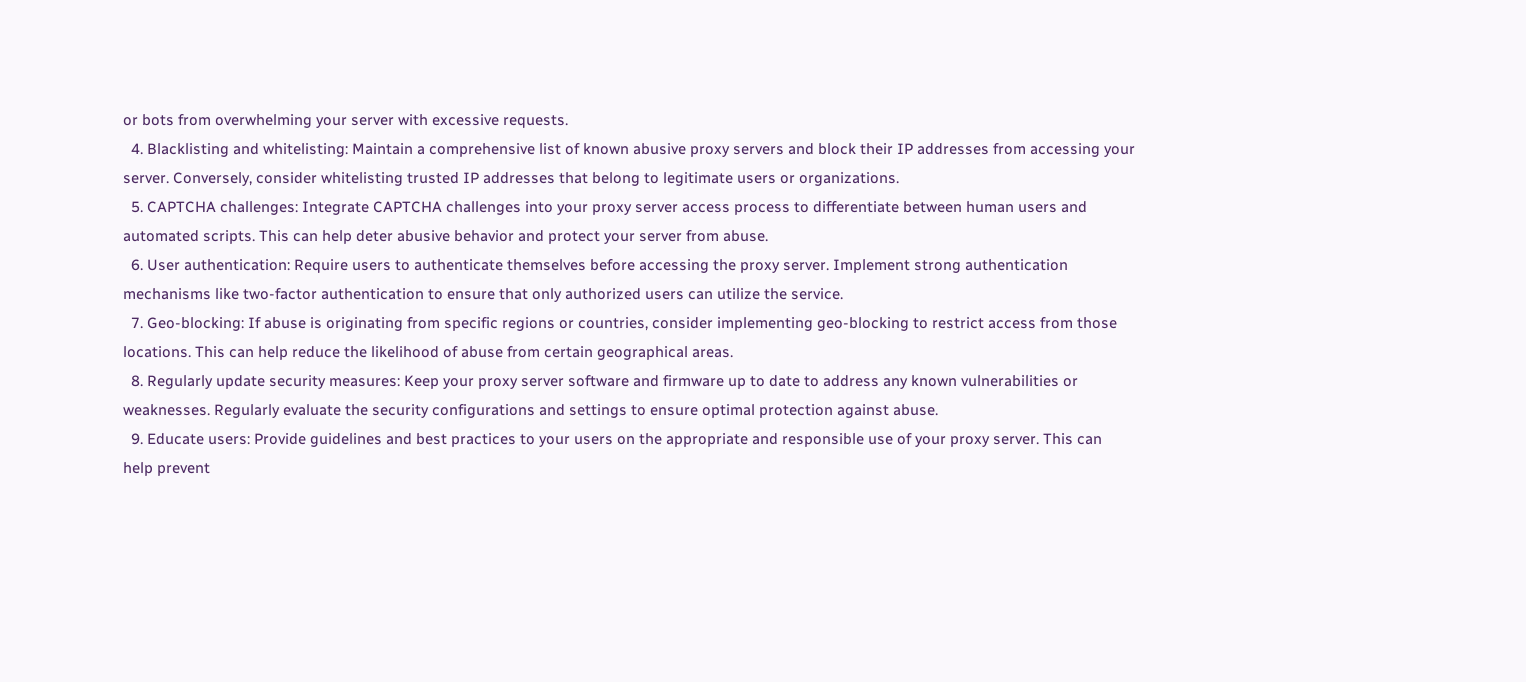or bots from overwhelming your server with excessive requests.
  4. Blacklisting and whitelisting: Maintain a comprehensive list of known abusive proxy servers and block their IP addresses from accessing your server. Conversely, consider whitelisting trusted IP addresses that belong to legitimate users or organizations.
  5. CAPTCHA challenges: Integrate CAPTCHA challenges into your proxy server access process to differentiate between human users and automated scripts. This can help deter abusive behavior and protect your server from abuse.
  6. User authentication: Require users to authenticate themselves before accessing the proxy server. Implement strong authentication mechanisms like two-factor authentication to ensure that only authorized users can utilize the service.
  7. Geo-blocking: If abuse is originating from specific regions or countries, consider implementing geo-blocking to restrict access from those locations. This can help reduce the likelihood of abuse from certain geographical areas.
  8. Regularly update security measures: Keep your proxy server software and firmware up to date to address any known vulnerabilities or weaknesses. Regularly evaluate the security configurations and settings to ensure optimal protection against abuse.
  9. Educate users: Provide guidelines and best practices to your users on the appropriate and responsible use of your proxy server. This can help prevent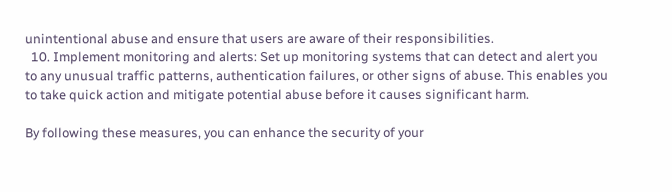unintentional abuse and ensure that users are aware of their responsibilities.
  10. Implement monitoring and alerts: Set up monitoring systems that can detect and alert you to any unusual traffic patterns, authentication failures, or other signs of abuse. This enables you to take quick action and mitigate potential abuse before it causes significant harm.

By following these measures, you can enhance the security of your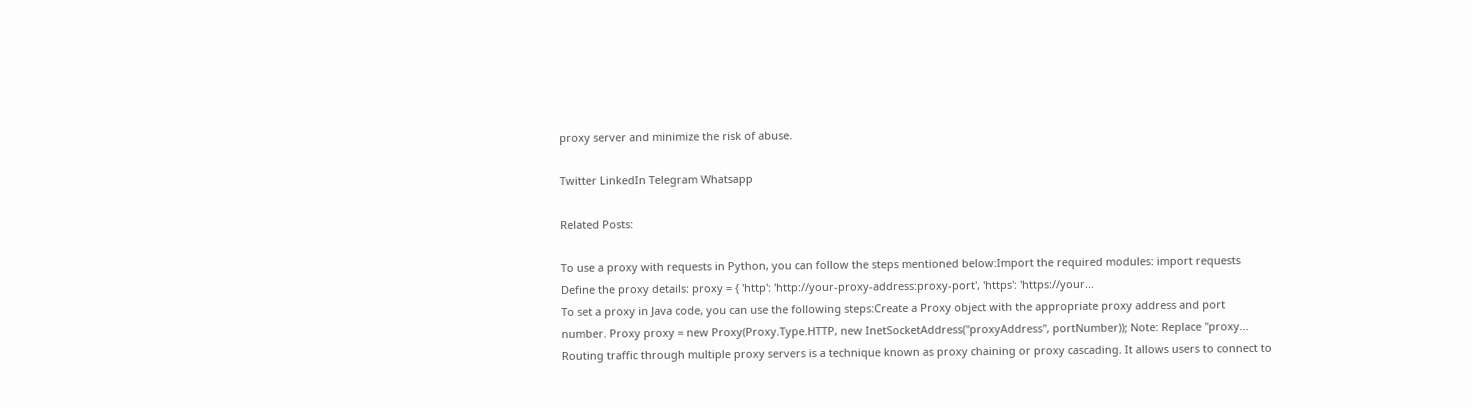proxy server and minimize the risk of abuse.

Twitter LinkedIn Telegram Whatsapp

Related Posts:

To use a proxy with requests in Python, you can follow the steps mentioned below:Import the required modules: import requests Define the proxy details: proxy = { 'http': 'http://your-proxy-address:proxy-port', 'https': 'https://your...
To set a proxy in Java code, you can use the following steps:Create a Proxy object with the appropriate proxy address and port number. Proxy proxy = new Proxy(Proxy.Type.HTTP, new InetSocketAddress("proxyAddress", portNumber)); Note: Replace "proxy...
Routing traffic through multiple proxy servers is a technique known as proxy chaining or proxy cascading. It allows users to connect to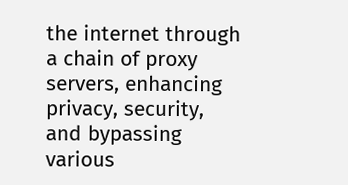the internet through a chain of proxy servers, enhancing privacy, security, and bypassing various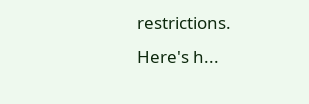restrictions. Here's h...